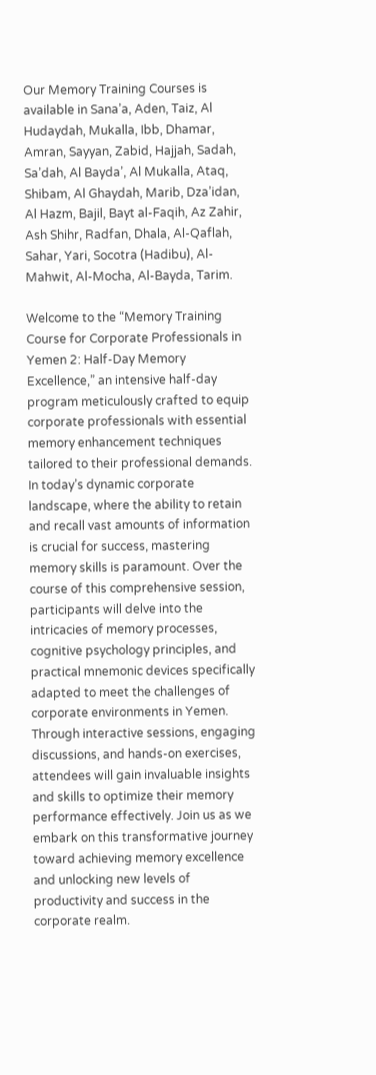Our Memory Training Courses is available in Sana’a, Aden, Taiz, Al Hudaydah, Mukalla, Ibb, Dhamar, Amran, Sayyan, Zabid, Hajjah, Sadah, Sa’dah, Al Bayda’, Al Mukalla, Ataq, Shibam, Al Ghaydah, Marib, Dza’idan, Al Hazm, Bajil, Bayt al-Faqih, Az Zahir, Ash Shihr, Radfan, Dhala, Al-Qaflah, Sahar, Yari, Socotra (Hadibu), Al-Mahwit, Al-Mocha, Al-Bayda, Tarim.

Welcome to the “Memory Training Course for Corporate Professionals in Yemen 2: Half-Day Memory Excellence,” an intensive half-day program meticulously crafted to equip corporate professionals with essential memory enhancement techniques tailored to their professional demands. In today’s dynamic corporate landscape, where the ability to retain and recall vast amounts of information is crucial for success, mastering memory skills is paramount. Over the course of this comprehensive session, participants will delve into the intricacies of memory processes, cognitive psychology principles, and practical mnemonic devices specifically adapted to meet the challenges of corporate environments in Yemen. Through interactive sessions, engaging discussions, and hands-on exercises, attendees will gain invaluable insights and skills to optimize their memory performance effectively. Join us as we embark on this transformative journey toward achieving memory excellence and unlocking new levels of productivity and success in the corporate realm.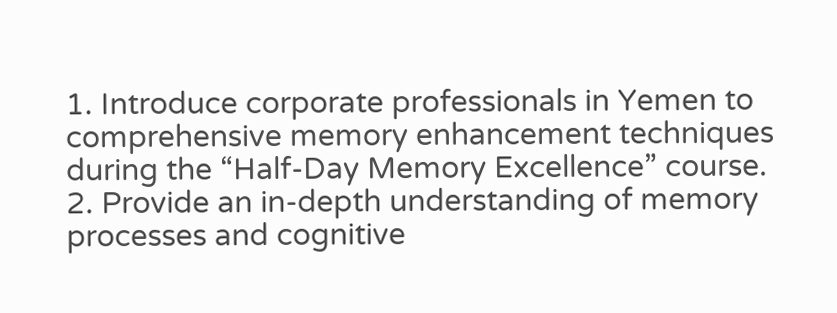1. Introduce corporate professionals in Yemen to comprehensive memory enhancement techniques during the “Half-Day Memory Excellence” course.
2. Provide an in-depth understanding of memory processes and cognitive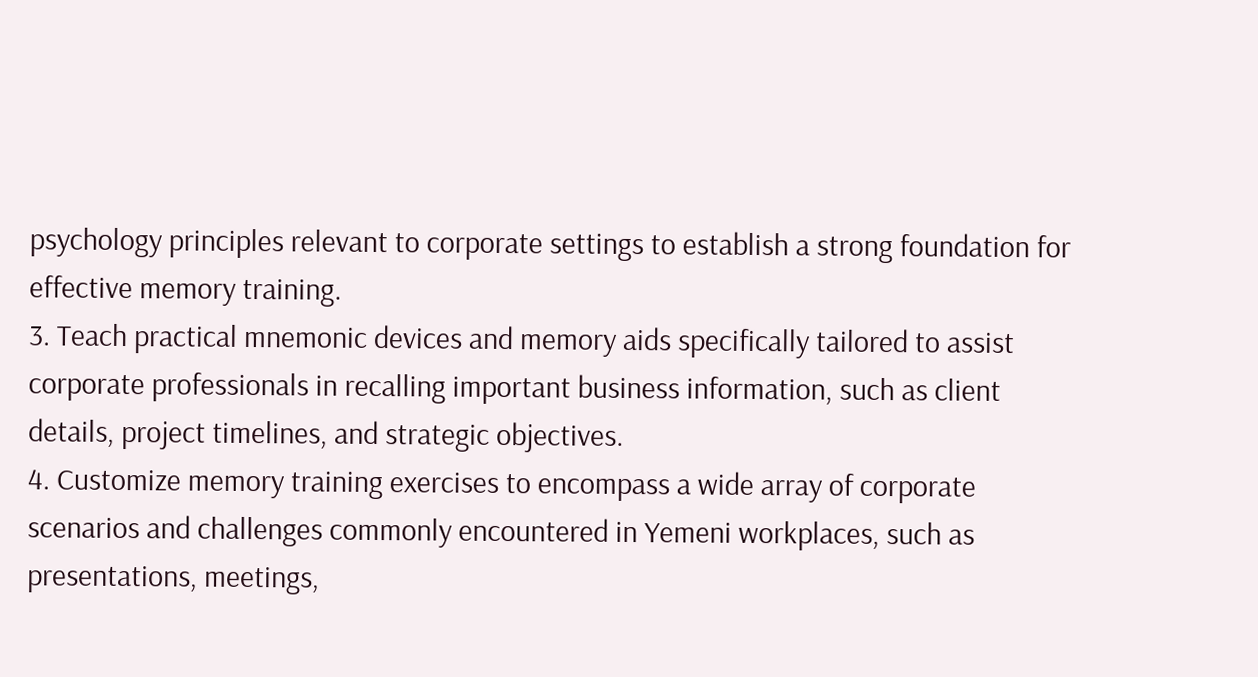psychology principles relevant to corporate settings to establish a strong foundation for effective memory training.
3. Teach practical mnemonic devices and memory aids specifically tailored to assist corporate professionals in recalling important business information, such as client details, project timelines, and strategic objectives.
4. Customize memory training exercises to encompass a wide array of corporate scenarios and challenges commonly encountered in Yemeni workplaces, such as presentations, meetings,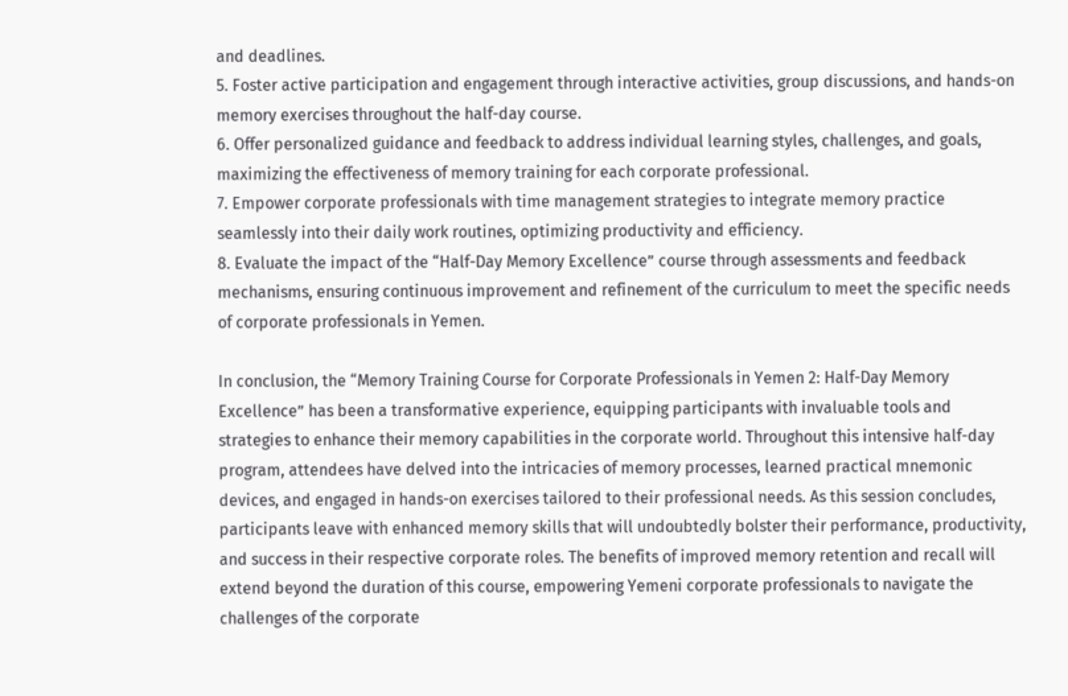and deadlines.
5. Foster active participation and engagement through interactive activities, group discussions, and hands-on memory exercises throughout the half-day course.
6. Offer personalized guidance and feedback to address individual learning styles, challenges, and goals, maximizing the effectiveness of memory training for each corporate professional.
7. Empower corporate professionals with time management strategies to integrate memory practice seamlessly into their daily work routines, optimizing productivity and efficiency.
8. Evaluate the impact of the “Half-Day Memory Excellence” course through assessments and feedback mechanisms, ensuring continuous improvement and refinement of the curriculum to meet the specific needs of corporate professionals in Yemen.

In conclusion, the “Memory Training Course for Corporate Professionals in Yemen 2: Half-Day Memory Excellence” has been a transformative experience, equipping participants with invaluable tools and strategies to enhance their memory capabilities in the corporate world. Throughout this intensive half-day program, attendees have delved into the intricacies of memory processes, learned practical mnemonic devices, and engaged in hands-on exercises tailored to their professional needs. As this session concludes, participants leave with enhanced memory skills that will undoubtedly bolster their performance, productivity, and success in their respective corporate roles. The benefits of improved memory retention and recall will extend beyond the duration of this course, empowering Yemeni corporate professionals to navigate the challenges of the corporate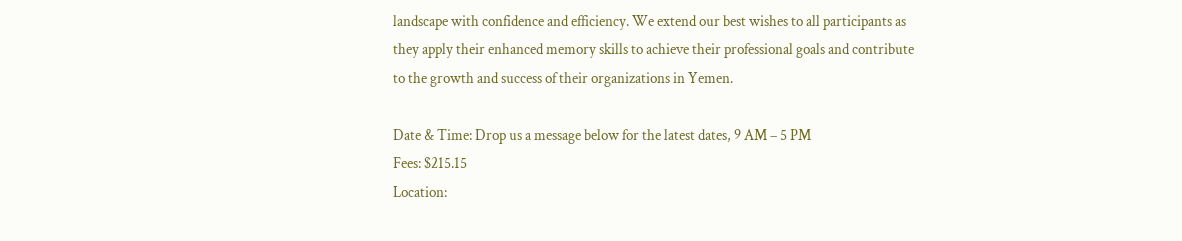landscape with confidence and efficiency. We extend our best wishes to all participants as they apply their enhanced memory skills to achieve their professional goals and contribute to the growth and success of their organizations in Yemen.

Date & Time: Drop us a message below for the latest dates, 9 AM – 5 PM
Fees: $215.15
Location: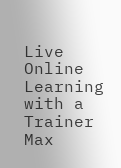Live Online Learning with a Trainer
Max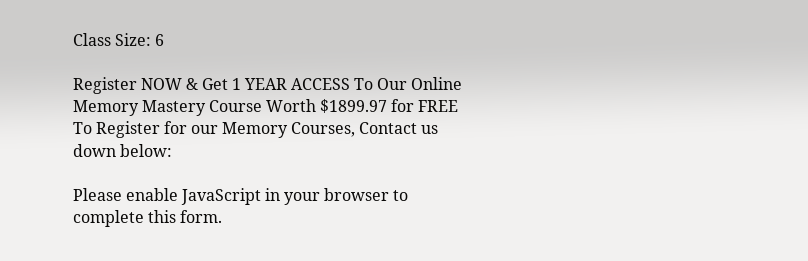Class Size: 6

Register NOW & Get 1 YEAR ACCESS To Our Online Memory Mastery Course Worth $1899.97 for FREE
To Register for our Memory Courses, Contact us down below:

Please enable JavaScript in your browser to complete this form.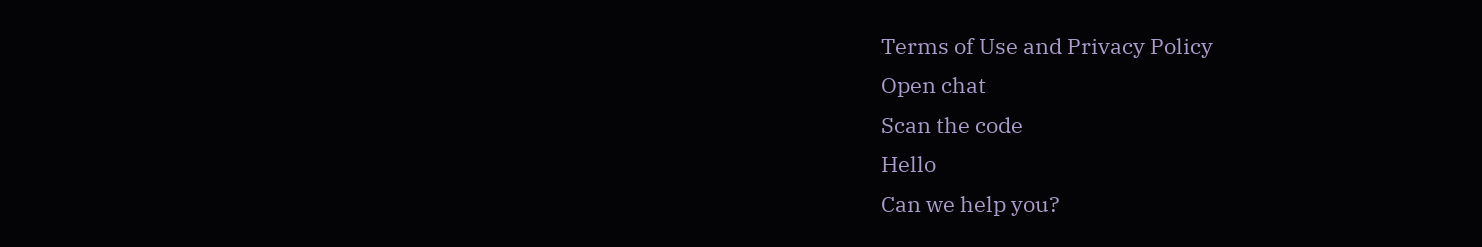Terms of Use and Privacy Policy
Open chat
Scan the code
Hello
Can we help you?